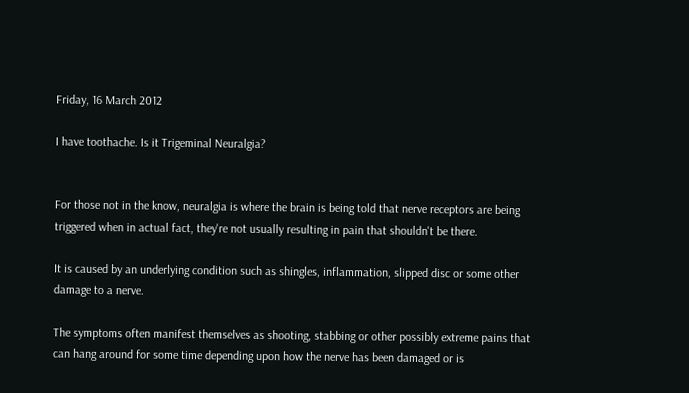Friday, 16 March 2012

I have toothache. Is it Trigeminal Neuralgia?


For those not in the know, neuralgia is where the brain is being told that nerve receptors are being triggered when in actual fact, they're not usually resulting in pain that shouldn't be there.

It is caused by an underlying condition such as shingles, inflammation, slipped disc or some other damage to a nerve.

The symptoms often manifest themselves as shooting, stabbing or other possibly extreme pains that can hang around for some time depending upon how the nerve has been damaged or is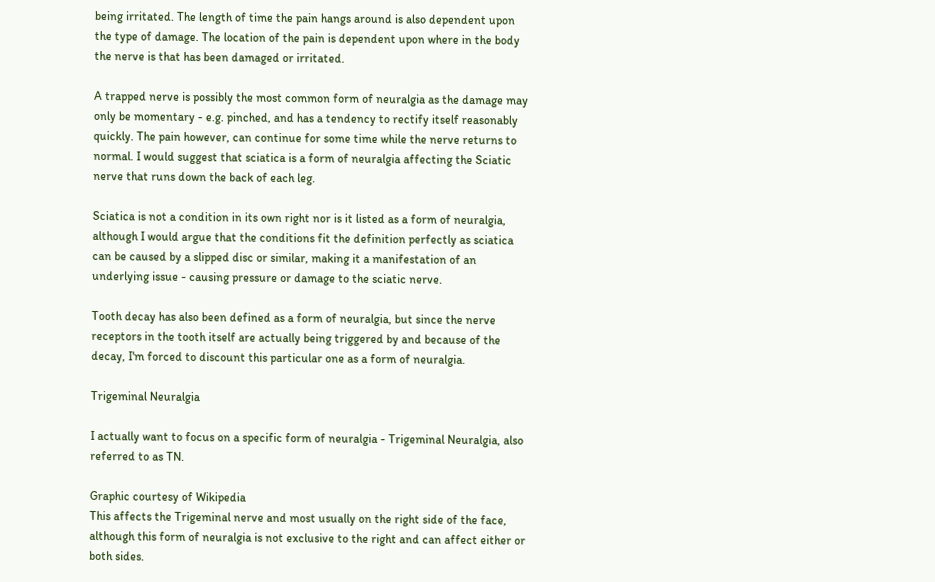being irritated. The length of time the pain hangs around is also dependent upon the type of damage. The location of the pain is dependent upon where in the body the nerve is that has been damaged or irritated.

A trapped nerve is possibly the most common form of neuralgia as the damage may only be momentary - e.g. pinched, and has a tendency to rectify itself reasonably quickly. The pain however, can continue for some time while the nerve returns to normal. I would suggest that sciatica is a form of neuralgia affecting the Sciatic nerve that runs down the back of each leg.

Sciatica is not a condition in its own right nor is it listed as a form of neuralgia, although I would argue that the conditions fit the definition perfectly as sciatica can be caused by a slipped disc or similar, making it a manifestation of an underlying issue - causing pressure or damage to the sciatic nerve.

Tooth decay has also been defined as a form of neuralgia, but since the nerve receptors in the tooth itself are actually being triggered by and because of the decay, I'm forced to discount this particular one as a form of neuralgia.

Trigeminal Neuralgia

I actually want to focus on a specific form of neuralgia - Trigeminal Neuralgia, also referred to as TN.

Graphic courtesy of Wikipedia
This affects the Trigeminal nerve and most usually on the right side of the face, although this form of neuralgia is not exclusive to the right and can affect either or both sides.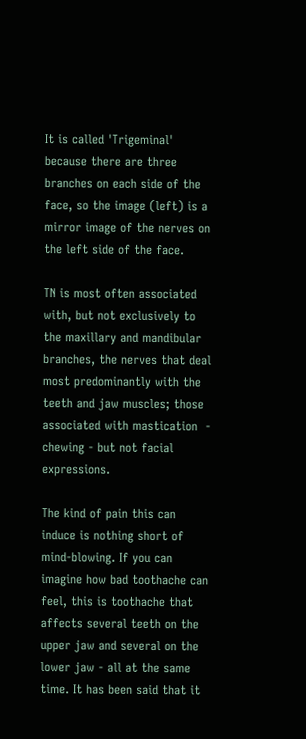It is called 'Trigeminal' because there are three branches on each side of the face, so the image (left) is a mirror image of the nerves on the left side of the face.

TN is most often associated with, but not exclusively to the maxillary and mandibular branches, the nerves that deal most predominantly with the teeth and jaw muscles; those associated with mastication  - chewing - but not facial expressions.

The kind of pain this can induce is nothing short of mind-blowing. If you can imagine how bad toothache can feel, this is toothache that affects several teeth on the upper jaw and several on the lower jaw - all at the same time. It has been said that it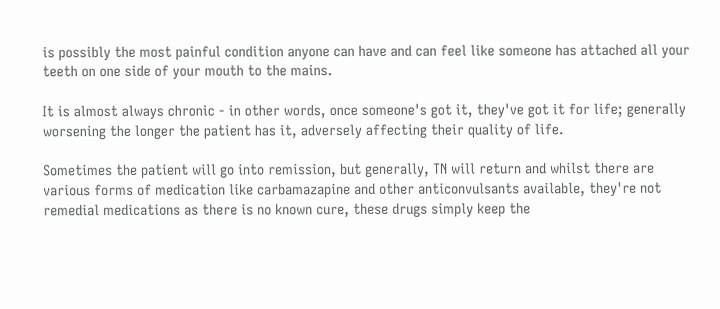is possibly the most painful condition anyone can have and can feel like someone has attached all your teeth on one side of your mouth to the mains.

It is almost always chronic - in other words, once someone's got it, they've got it for life; generally worsening the longer the patient has it, adversely affecting their quality of life.

Sometimes the patient will go into remission, but generally, TN will return and whilst there are various forms of medication like carbamazapine and other anticonvulsants available, they're not remedial medications as there is no known cure, these drugs simply keep the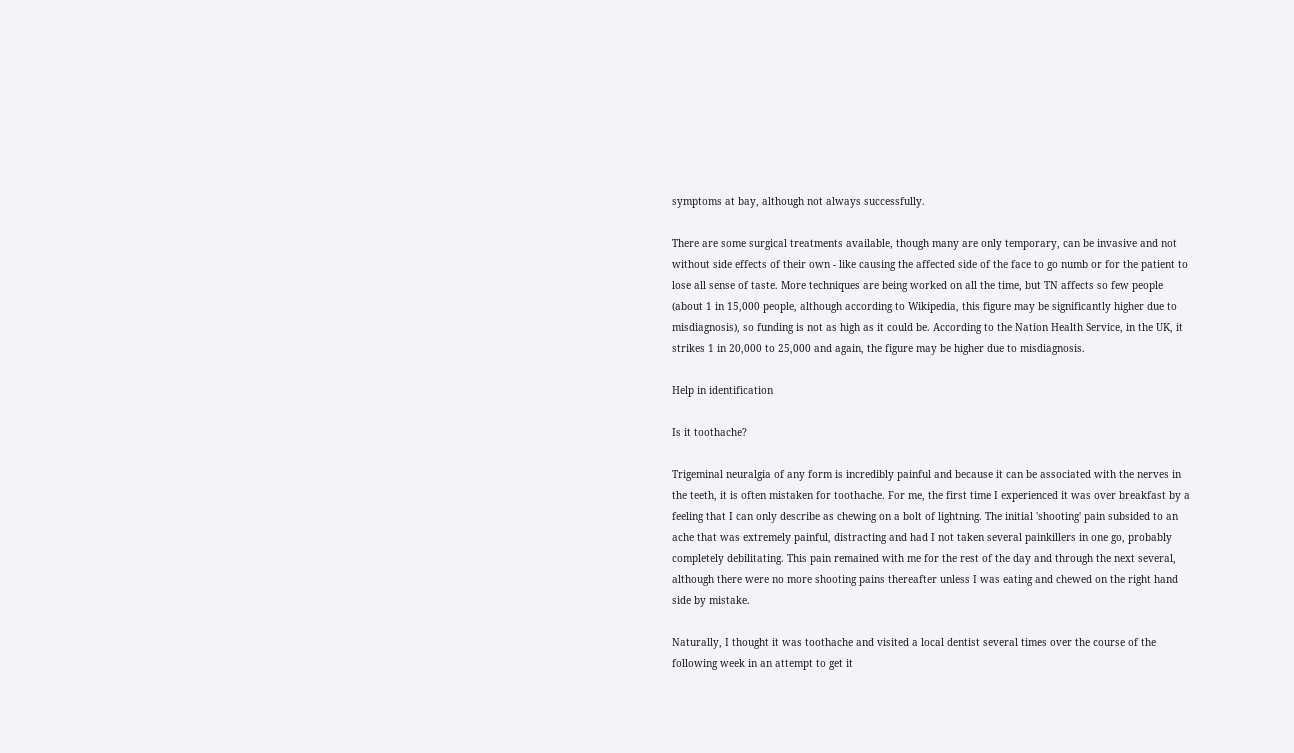symptoms at bay, although not always successfully.

There are some surgical treatments available, though many are only temporary, can be invasive and not without side effects of their own - like causing the affected side of the face to go numb or for the patient to lose all sense of taste. More techniques are being worked on all the time, but TN affects so few people (about 1 in 15,000 people, although according to Wikipedia, this figure may be significantly higher due to misdiagnosis), so funding is not as high as it could be. According to the Nation Health Service, in the UK, it strikes 1 in 20,000 to 25,000 and again, the figure may be higher due to misdiagnosis.

Help in identification

Is it toothache?

Trigeminal neuralgia of any form is incredibly painful and because it can be associated with the nerves in the teeth, it is often mistaken for toothache. For me, the first time I experienced it was over breakfast by a feeling that I can only describe as chewing on a bolt of lightning. The initial 'shooting' pain subsided to an ache that was extremely painful, distracting and had I not taken several painkillers in one go, probably completely debilitating. This pain remained with me for the rest of the day and through the next several, although there were no more shooting pains thereafter unless I was eating and chewed on the right hand side by mistake.

Naturally, I thought it was toothache and visited a local dentist several times over the course of the following week in an attempt to get it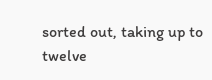sorted out, taking up to twelve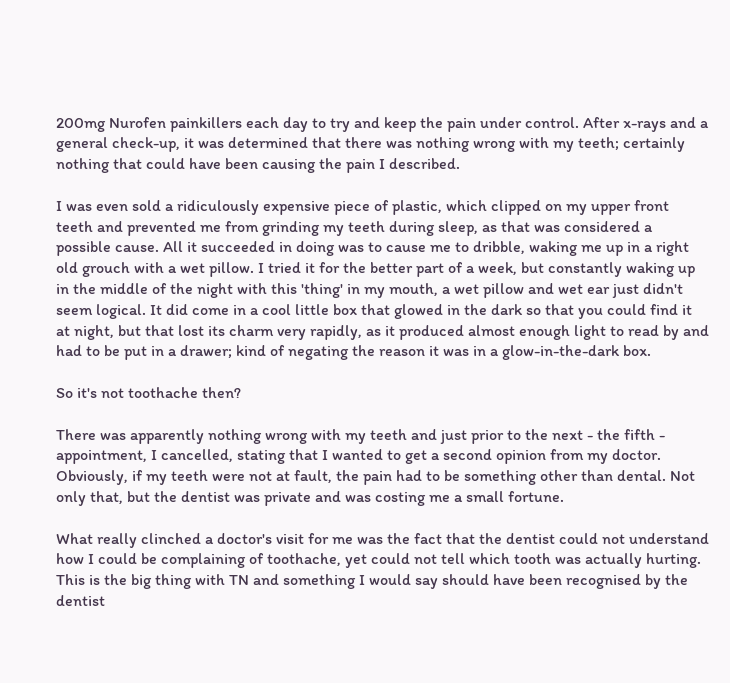200mg Nurofen painkillers each day to try and keep the pain under control. After x-rays and a general check-up, it was determined that there was nothing wrong with my teeth; certainly nothing that could have been causing the pain I described.

I was even sold a ridiculously expensive piece of plastic, which clipped on my upper front teeth and prevented me from grinding my teeth during sleep, as that was considered a possible cause. All it succeeded in doing was to cause me to dribble, waking me up in a right old grouch with a wet pillow. I tried it for the better part of a week, but constantly waking up in the middle of the night with this 'thing' in my mouth, a wet pillow and wet ear just didn't seem logical. It did come in a cool little box that glowed in the dark so that you could find it at night, but that lost its charm very rapidly, as it produced almost enough light to read by and had to be put in a drawer; kind of negating the reason it was in a glow-in-the-dark box.

So it's not toothache then?

There was apparently nothing wrong with my teeth and just prior to the next - the fifth - appointment, I cancelled, stating that I wanted to get a second opinion from my doctor. Obviously, if my teeth were not at fault, the pain had to be something other than dental. Not only that, but the dentist was private and was costing me a small fortune.

What really clinched a doctor's visit for me was the fact that the dentist could not understand how I could be complaining of toothache, yet could not tell which tooth was actually hurting. This is the big thing with TN and something I would say should have been recognised by the dentist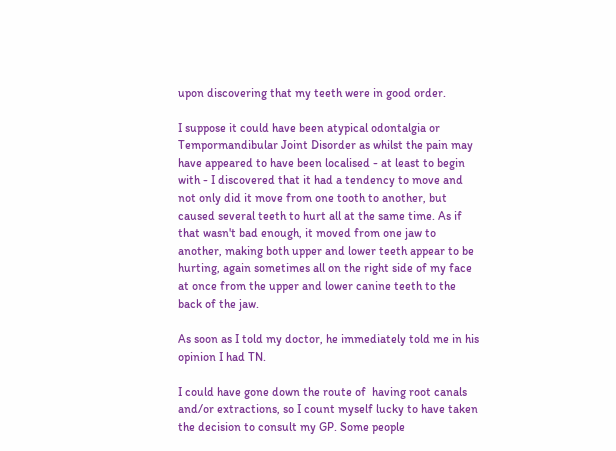upon discovering that my teeth were in good order.

I suppose it could have been atypical odontalgia or Tempormandibular Joint Disorder as whilst the pain may have appeared to have been localised - at least to begin with - I discovered that it had a tendency to move and not only did it move from one tooth to another, but caused several teeth to hurt all at the same time. As if that wasn't bad enough, it moved from one jaw to another, making both upper and lower teeth appear to be hurting, again sometimes all on the right side of my face at once from the upper and lower canine teeth to the back of the jaw.

As soon as I told my doctor, he immediately told me in his opinion I had TN.

I could have gone down the route of  having root canals and/or extractions, so I count myself lucky to have taken the decision to consult my GP. Some people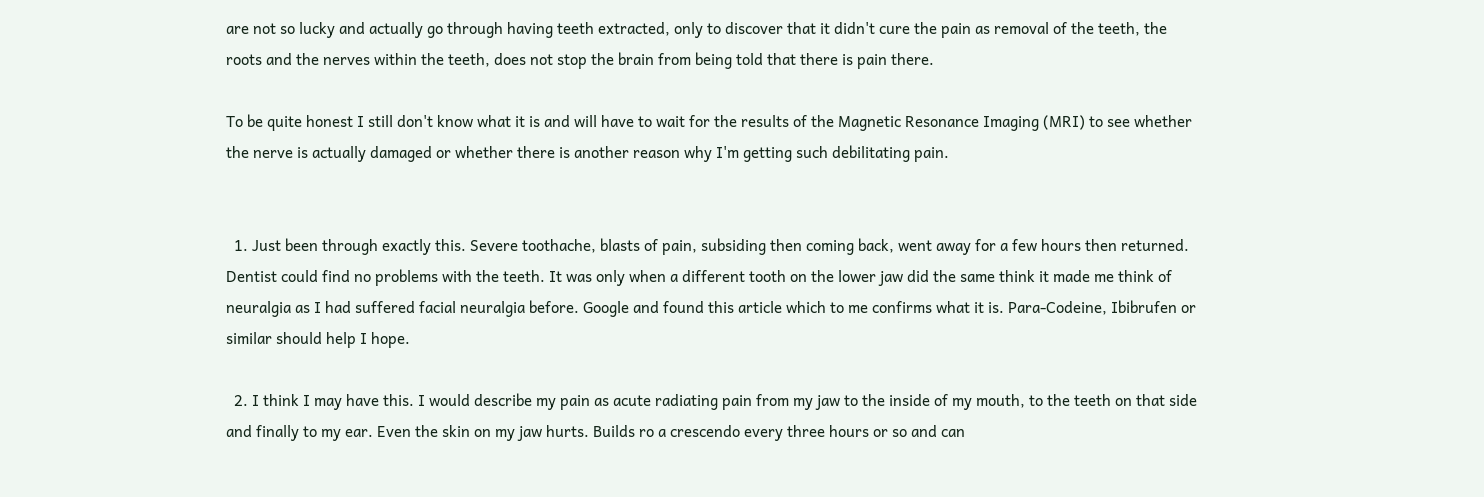are not so lucky and actually go through having teeth extracted, only to discover that it didn't cure the pain as removal of the teeth, the roots and the nerves within the teeth, does not stop the brain from being told that there is pain there.

To be quite honest I still don't know what it is and will have to wait for the results of the Magnetic Resonance Imaging (MRI) to see whether the nerve is actually damaged or whether there is another reason why I'm getting such debilitating pain.


  1. Just been through exactly this. Severe toothache, blasts of pain, subsiding then coming back, went away for a few hours then returned. Dentist could find no problems with the teeth. It was only when a different tooth on the lower jaw did the same think it made me think of neuralgia as I had suffered facial neuralgia before. Google and found this article which to me confirms what it is. Para-Codeine, Ibibrufen or similar should help I hope.

  2. I think I may have this. I would describe my pain as acute radiating pain from my jaw to the inside of my mouth, to the teeth on that side and finally to my ear. Even the skin on my jaw hurts. Builds ro a crescendo every three hours or so and can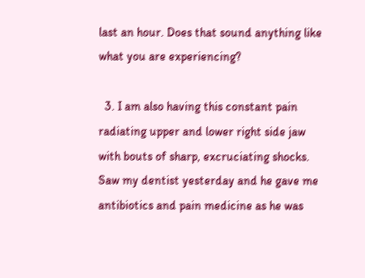last an hour. Does that sound anything like what you are experiencing?

  3. I am also having this constant pain radiating upper and lower right side jaw with bouts of sharp, excruciating shocks. Saw my dentist yesterday and he gave me antibiotics and pain medicine as he was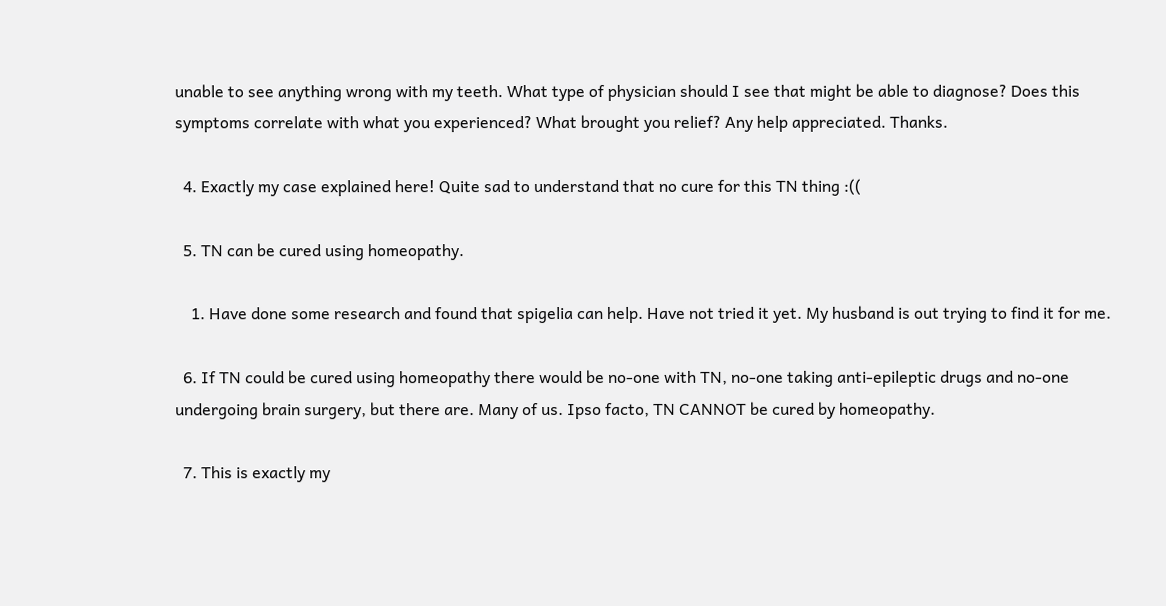unable to see anything wrong with my teeth. What type of physician should I see that might be able to diagnose? Does this symptoms correlate with what you experienced? What brought you relief? Any help appreciated. Thanks.

  4. Exactly my case explained here! Quite sad to understand that no cure for this TN thing :((

  5. TN can be cured using homeopathy.

    1. Have done some research and found that spigelia can help. Have not tried it yet. My husband is out trying to find it for me.

  6. If TN could be cured using homeopathy there would be no-one with TN, no-one taking anti-epileptic drugs and no-one undergoing brain surgery, but there are. Many of us. Ipso facto, TN CANNOT be cured by homeopathy.

  7. This is exactly my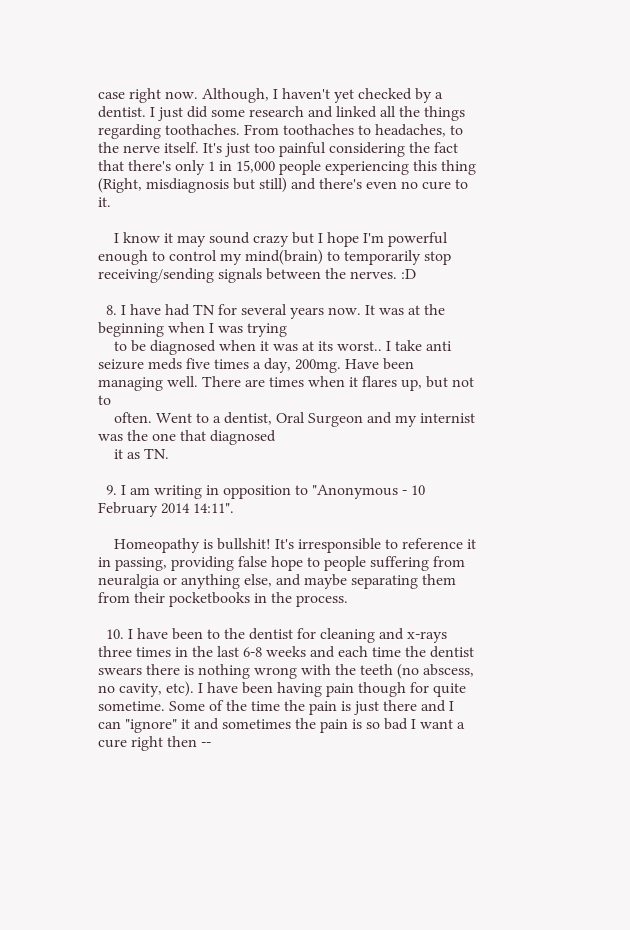case right now. Although, I haven't yet checked by a dentist. I just did some research and linked all the things regarding toothaches. From toothaches to headaches, to the nerve itself. It's just too painful considering the fact that there's only 1 in 15,000 people experiencing this thing (Right, misdiagnosis but still) and there's even no cure to it.

    I know it may sound crazy but I hope I'm powerful enough to control my mind(brain) to temporarily stop receiving/sending signals between the nerves. :D

  8. I have had TN for several years now. It was at the beginning when I was trying
    to be diagnosed when it was at its worst.. I take anti seizure meds five times a day, 200mg. Have been managing well. There are times when it flares up, but not to
    often. Went to a dentist, Oral Surgeon and my internist was the one that diagnosed
    it as TN.

  9. I am writing in opposition to "Anonymous - 10 February 2014 14:11".

    Homeopathy is bullshit! It's irresponsible to reference it in passing, providing false hope to people suffering from neuralgia or anything else, and maybe separating them from their pocketbooks in the process.

  10. I have been to the dentist for cleaning and x-rays three times in the last 6-8 weeks and each time the dentist swears there is nothing wrong with the teeth (no abscess, no cavity, etc). I have been having pain though for quite sometime. Some of the time the pain is just there and I can "ignore" it and sometimes the pain is so bad I want a cure right then --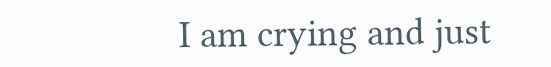I am crying and just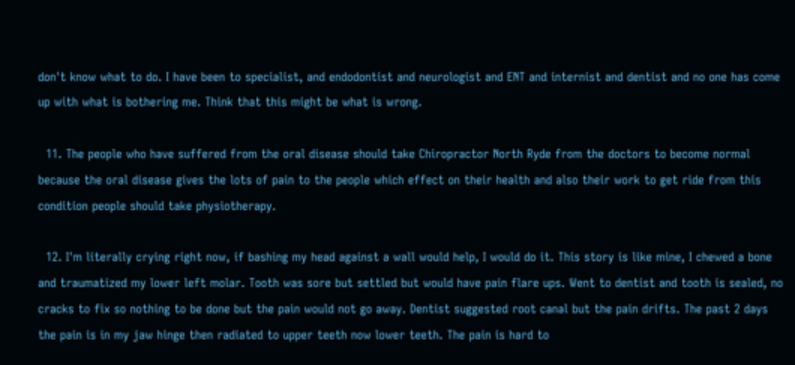don't know what to do. I have been to specialist, and endodontist and neurologist and ENT and internist and dentist and no one has come up with what is bothering me. Think that this might be what is wrong.

  11. The people who have suffered from the oral disease should take Chiropractor North Ryde from the doctors to become normal because the oral disease gives the lots of pain to the people which effect on their health and also their work to get ride from this condition people should take physiotherapy.

  12. I'm literally crying right now, if bashing my head against a wall would help, I would do it. This story is like mine, I chewed a bone and traumatized my lower left molar. Tooth was sore but settled but would have pain flare ups. Went to dentist and tooth is sealed, no cracks to fix so nothing to be done but the pain would not go away. Dentist suggested root canal but the pain drifts. The past 2 days the pain is in my jaw hinge then radiated to upper teeth now lower teeth. The pain is hard to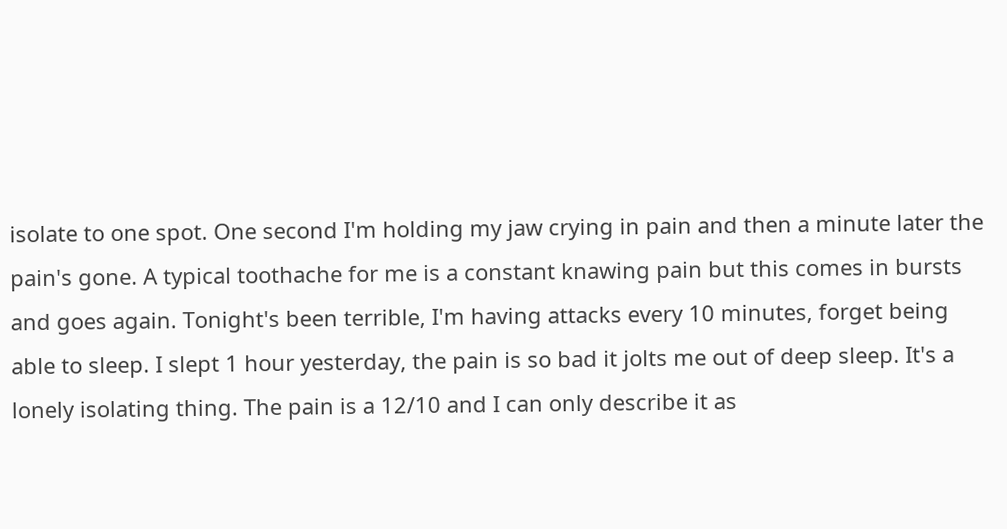isolate to one spot. One second I'm holding my jaw crying in pain and then a minute later the pain's gone. A typical toothache for me is a constant knawing pain but this comes in bursts and goes again. Tonight's been terrible, I'm having attacks every 10 minutes, forget being able to sleep. I slept 1 hour yesterday, the pain is so bad it jolts me out of deep sleep. It's a lonely isolating thing. The pain is a 12/10 and I can only describe it as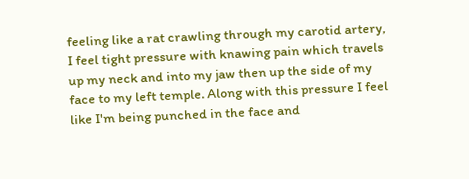feeling like a rat crawling through my carotid artery, I feel tight pressure with knawing pain which travels up my neck and into my jaw then up the side of my face to my left temple. Along with this pressure I feel like I'm being punched in the face and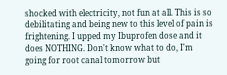shocked with electricity, not fun at all. This is so debilitating and being new to this level of pain is frightening. I upped my Ibuprofen dose and it does NOTHING. Don't know what to do, I'm going for root canal tomorrow but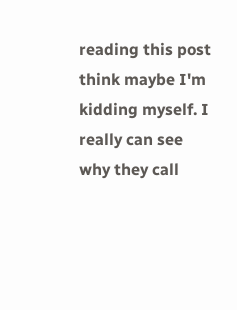reading this post think maybe I'm kidding myself. I really can see why they call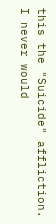this the "Suicide" affliction. I never would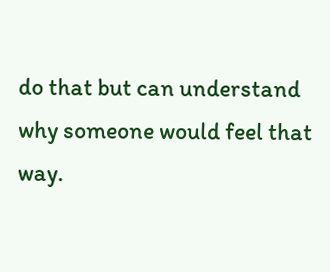do that but can understand why someone would feel that way.